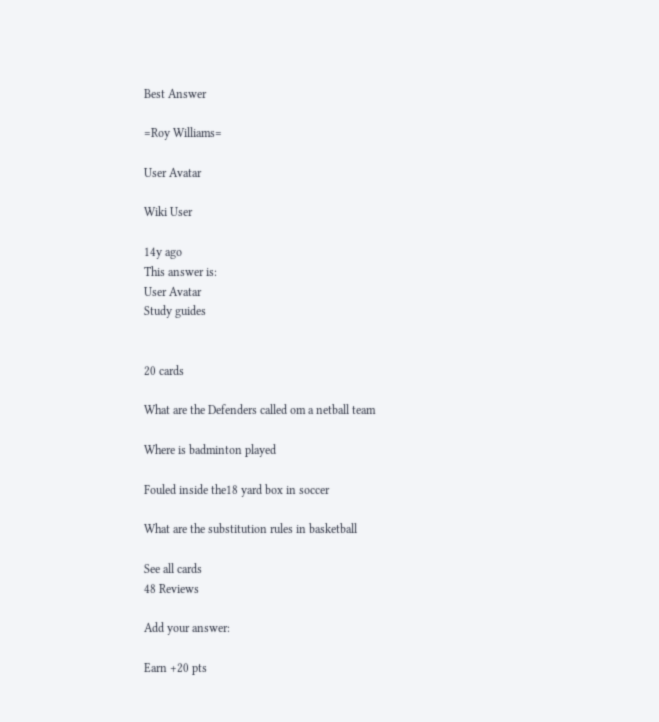Best Answer

=Roy Williams=

User Avatar

Wiki User

14y ago
This answer is:
User Avatar
Study guides


20 cards

What are the Defenders called om a netball team

Where is badminton played

Fouled inside the18 yard box in soccer

What are the substitution rules in basketball

See all cards
48 Reviews

Add your answer:

Earn +20 pts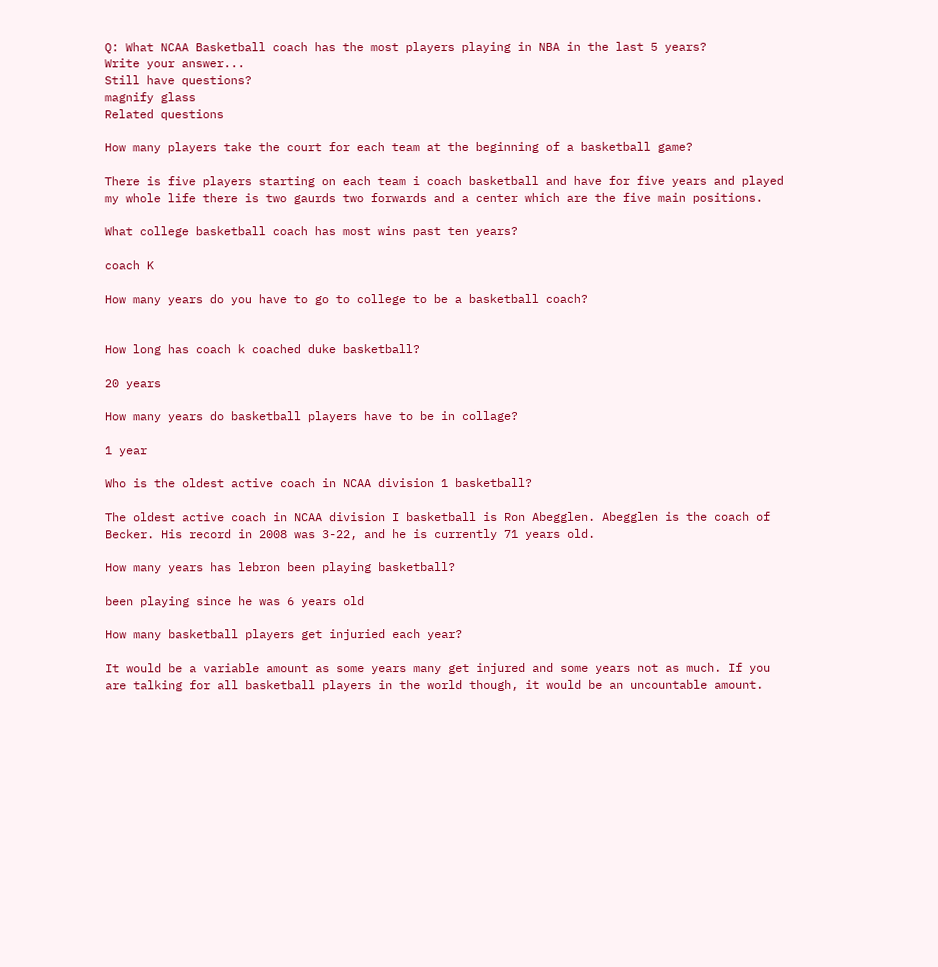Q: What NCAA Basketball coach has the most players playing in NBA in the last 5 years?
Write your answer...
Still have questions?
magnify glass
Related questions

How many players take the court for each team at the beginning of a basketball game?

There is five players starting on each team i coach basketball and have for five years and played my whole life there is two gaurds two forwards and a center which are the five main positions.

What college basketball coach has most wins past ten years?

coach K

How many years do you have to go to college to be a basketball coach?


How long has coach k coached duke basketball?

20 years

How many years do basketball players have to be in collage?

1 year

Who is the oldest active coach in NCAA division 1 basketball?

The oldest active coach in NCAA division I basketball is Ron Abegglen. Abegglen is the coach of Becker. His record in 2008 was 3-22, and he is currently 71 years old.

How many years has lebron been playing basketball?

been playing since he was 6 years old

How many basketball players get injuried each year?

It would be a variable amount as some years many get injured and some years not as much. If you are talking for all basketball players in the world though, it would be an uncountable amount.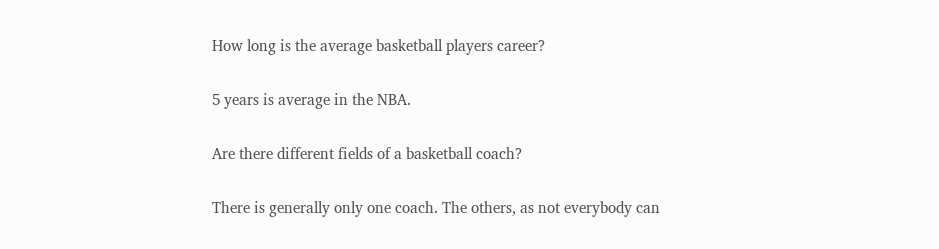How long is the average basketball players career?

5 years is average in the NBA.

Are there different fields of a basketball coach?

There is generally only one coach. The others, as not everybody can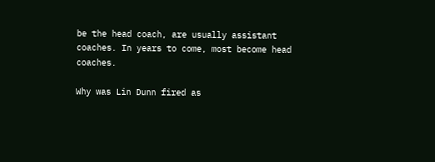be the head coach, are usually assistant coaches. In years to come, most become head coaches.

Why was Lin Dunn fired as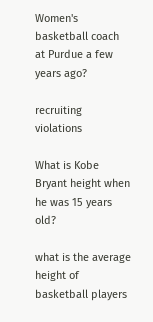Women's basketball coach at Purdue a few years ago?

recruiting violations

What is Kobe Bryant height when he was 15 years old?

what is the average height of basketball players